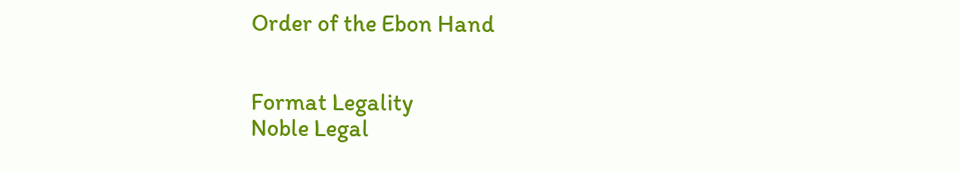Order of the Ebon Hand


Format Legality
Noble Legal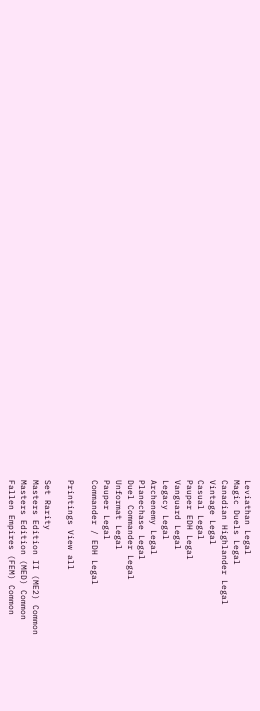Leviathan Legal
Magic Duels Legal
Canadian Highlander Legal
Vintage Legal
Casual Legal
Pauper EDH Legal
Vanguard Legal
Legacy Legal
Archenemy Legal
Planechase Legal
Duel Commander Legal
Unformat Legal
Pauper Legal
Commander / EDH Legal

Printings View all

Set Rarity
Masters Edition II (ME2) Common
Masters Edition (MED) Common
Fallen Empires (FEM) Common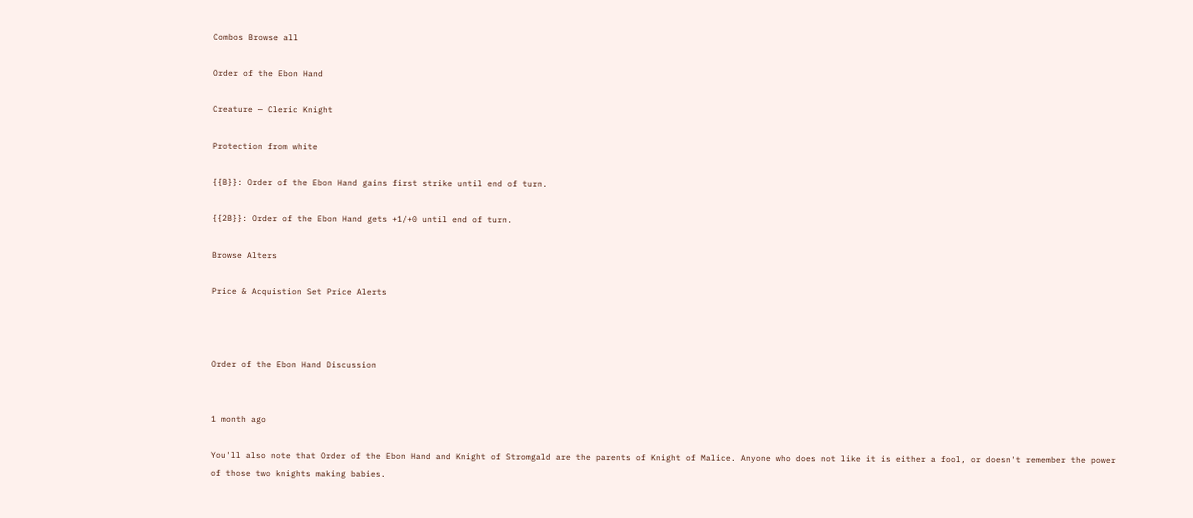Combos Browse all

Order of the Ebon Hand

Creature — Cleric Knight

Protection from white

{{B}}: Order of the Ebon Hand gains first strike until end of turn.

{{2B}}: Order of the Ebon Hand gets +1/+0 until end of turn.

Browse Alters

Price & Acquistion Set Price Alerts



Order of the Ebon Hand Discussion


1 month ago

You'll also note that Order of the Ebon Hand and Knight of Stromgald are the parents of Knight of Malice. Anyone who does not like it is either a fool, or doesn't remember the power of those two knights making babies.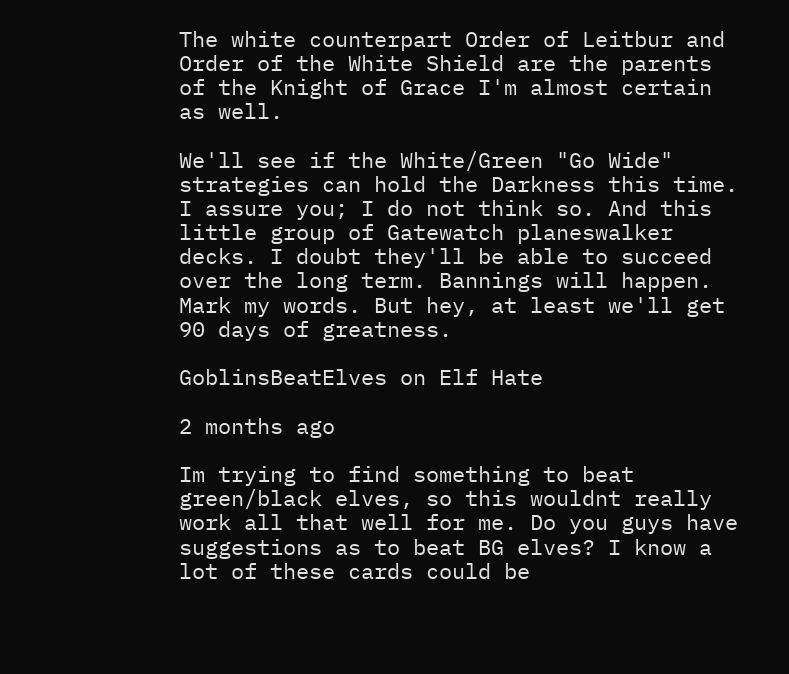The white counterpart Order of Leitbur and Order of the White Shield are the parents of the Knight of Grace I'm almost certain as well.

We'll see if the White/Green "Go Wide" strategies can hold the Darkness this time. I assure you; I do not think so. And this little group of Gatewatch planeswalker decks. I doubt they'll be able to succeed over the long term. Bannings will happen. Mark my words. But hey, at least we'll get 90 days of greatness.

GoblinsBeatElves on Elf Hate

2 months ago

Im trying to find something to beat green/black elves, so this wouldnt really work all that well for me. Do you guys have suggestions as to beat BG elves? I know a lot of these cards could be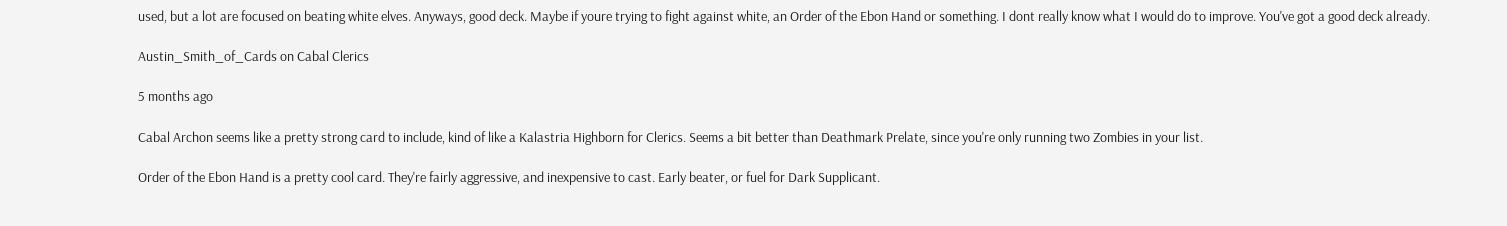used, but a lot are focused on beating white elves. Anyways, good deck. Maybe if youre trying to fight against white, an Order of the Ebon Hand or something. I dont really know what I would do to improve. You've got a good deck already.

Austin_Smith_of_Cards on Cabal Clerics

5 months ago

Cabal Archon seems like a pretty strong card to include, kind of like a Kalastria Highborn for Clerics. Seems a bit better than Deathmark Prelate, since you're only running two Zombies in your list.

Order of the Ebon Hand is a pretty cool card. They're fairly aggressive, and inexpensive to cast. Early beater, or fuel for Dark Supplicant.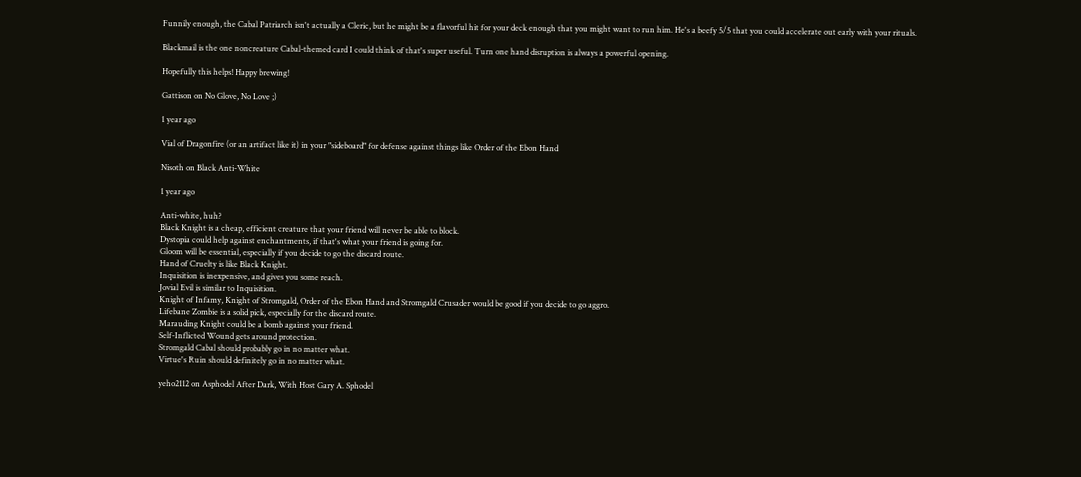Funnily enough, the Cabal Patriarch isn't actually a Cleric, but he might be a flavorful hit for your deck enough that you might want to run him. He's a beefy 5/5 that you could accelerate out early with your rituals.

Blackmail is the one noncreature Cabal-themed card I could think of that's super useful. Turn one hand disruption is always a powerful opening.

Hopefully this helps! Happy brewing!

Gattison on No Glove, No Love ;)

1 year ago

Vial of Dragonfire (or an artifact like it) in your "sideboard" for defense against things like Order of the Ebon Hand

Nisoth on Black Anti-White

1 year ago

Anti-white, huh?
Black Knight is a cheap, efficient creature that your friend will never be able to block.
Dystopia could help against enchantments, if that's what your friend is going for.
Gloom will be essential, especially if you decide to go the discard route.
Hand of Cruelty is like Black Knight.
Inquisition is inexpensive, and gives you some reach.
Jovial Evil is similar to Inquisition.
Knight of Infamy, Knight of Stromgald, Order of the Ebon Hand and Stromgald Crusader would be good if you decide to go aggro.
Lifebane Zombie is a solid pick, especially for the discard route.
Marauding Knight could be a bomb against your friend.
Self-Inflicted Wound gets around protection.
Stromgald Cabal should probably go in no matter what.
Virtue's Ruin should definitely go in no matter what.

yeho2112 on Asphodel After Dark, With Host Gary A. Sphodel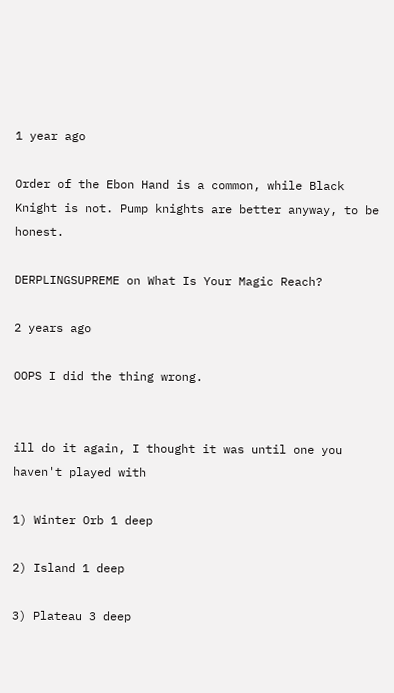1 year ago

Order of the Ebon Hand is a common, while Black Knight is not. Pump knights are better anyway, to be honest.

DERPLINGSUPREME on What Is Your Magic Reach?

2 years ago

OOPS I did the thing wrong.


ill do it again, I thought it was until one you haven't played with

1) Winter Orb 1 deep

2) Island 1 deep

3) Plateau 3 deep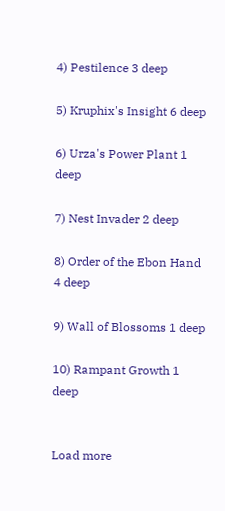4) Pestilence 3 deep

5) Kruphix's Insight 6 deep

6) Urza's Power Plant 1 deep

7) Nest Invader 2 deep

8) Order of the Ebon Hand 4 deep

9) Wall of Blossoms 1 deep

10) Rampant Growth 1 deep


Load more